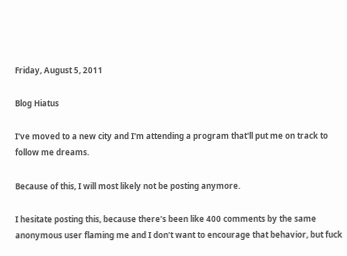Friday, August 5, 2011

Blog Hiatus

I've moved to a new city and I'm attending a program that'll put me on track to follow me dreams.

Because of this, I will most likely not be posting anymore.

I hesitate posting this, because there's been like 400 comments by the same anonymous user flaming me and I don't want to encourage that behavior, but fuck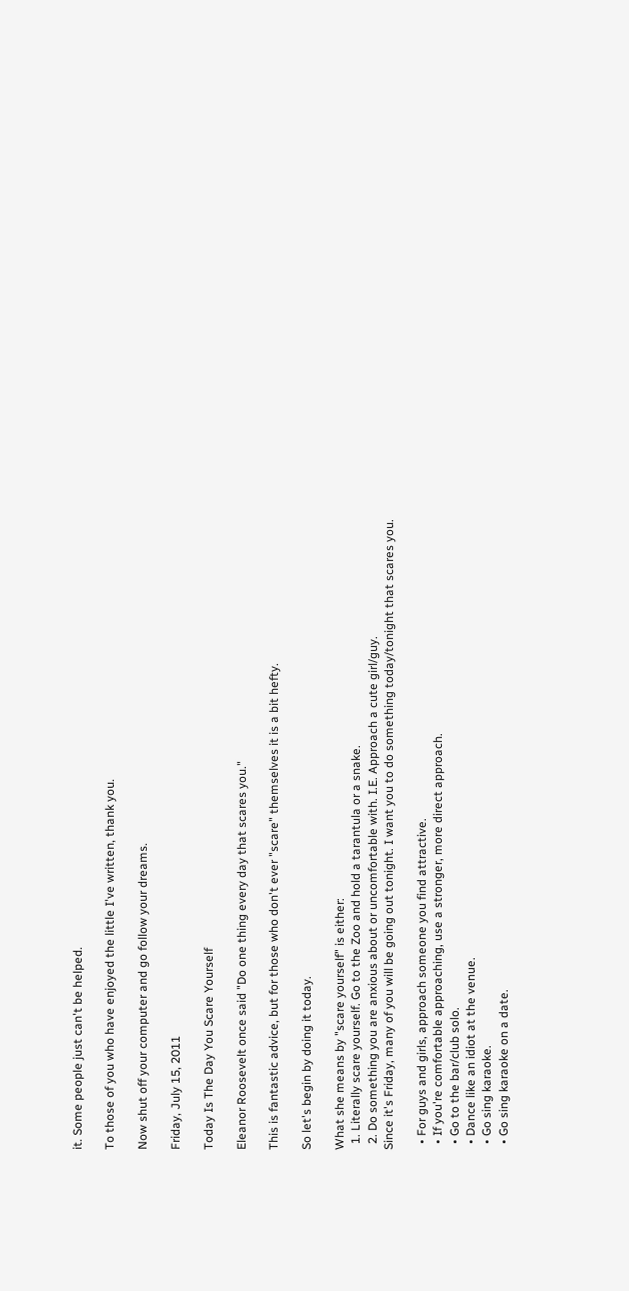it. Some people just can't be helped.

To those of you who have enjoyed the little I've written, thank you.

Now shut off your computer and go follow your dreams.

Friday, July 15, 2011

Today Is The Day You Scare Yourself

Eleanor Roosevelt once said "Do one thing every day that scares you."

This is fantastic advice, but for those who don't ever "scare" themselves it is a bit hefty.

So let's begin by doing it today.

What she means by "scare yourself" is either:
  1. Literally scare yourself. Go to the Zoo and hold a tarantula or a snake.
  2. Do something you are anxious about or uncomfortable with. I.E. Approach a cute girl/guy.
Since it's Friday, many of you will be going out tonight. I want you to do something today/tonight that scares you.

  • For guys and girls, approach someone you find attractive.
  • If you're comfortable approaching, use a stronger, more direct approach.
  • Go to the bar/club solo.
  • Dance like an idiot at the venue.
  • Go sing karaoke.
  • Go sing karaoke on a date.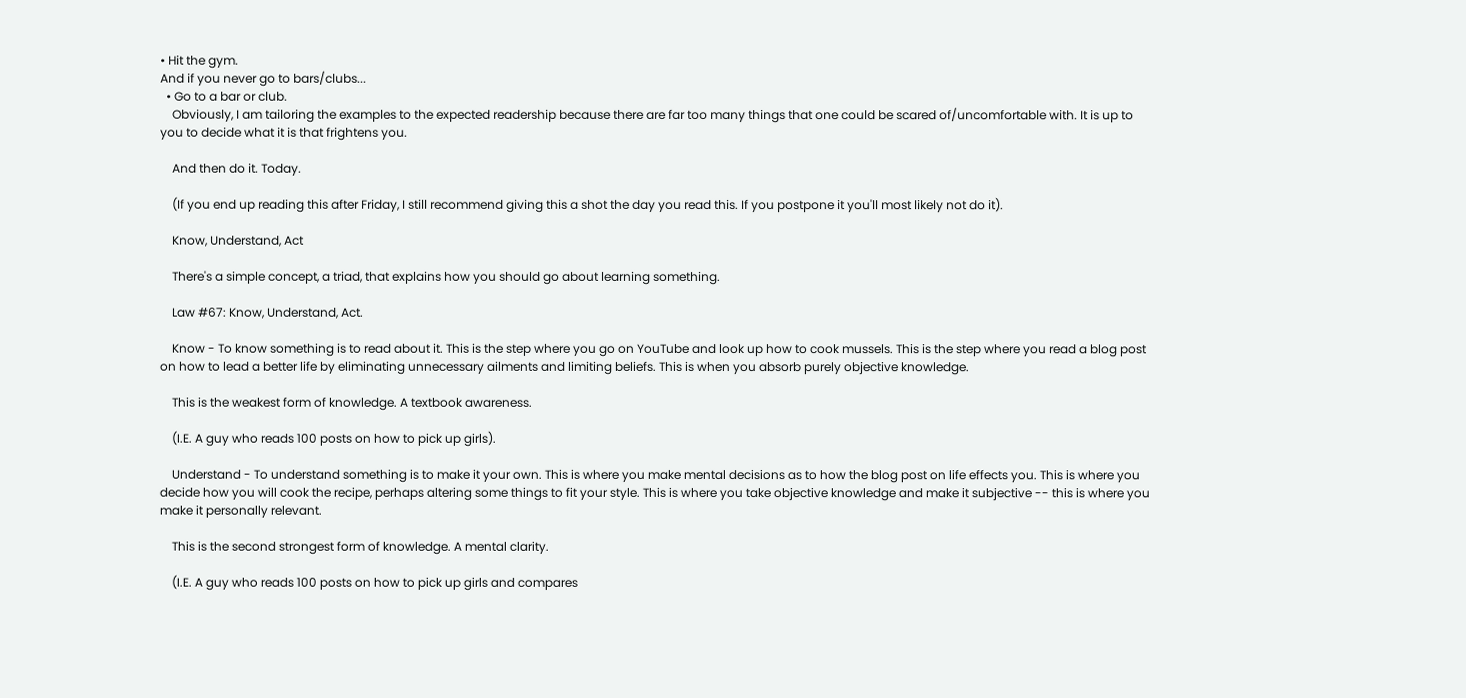• Hit the gym.
And if you never go to bars/clubs...
  • Go to a bar or club.
    Obviously, I am tailoring the examples to the expected readership because there are far too many things that one could be scared of/uncomfortable with. It is up to you to decide what it is that frightens you.

    And then do it. Today.

    (If you end up reading this after Friday, I still recommend giving this a shot the day you read this. If you postpone it you'll most likely not do it).

    Know, Understand, Act

    There's a simple concept, a triad, that explains how you should go about learning something.

    Law #67: Know, Understand, Act.

    Know - To know something is to read about it. This is the step where you go on YouTube and look up how to cook mussels. This is the step where you read a blog post on how to lead a better life by eliminating unnecessary ailments and limiting beliefs. This is when you absorb purely objective knowledge.

    This is the weakest form of knowledge. A textbook awareness.

    (I.E. A guy who reads 100 posts on how to pick up girls).

    Understand - To understand something is to make it your own. This is where you make mental decisions as to how the blog post on life effects you. This is where you decide how you will cook the recipe, perhaps altering some things to fit your style. This is where you take objective knowledge and make it subjective -- this is where you make it personally relevant.

    This is the second strongest form of knowledge. A mental clarity.

    (I.E. A guy who reads 100 posts on how to pick up girls and compares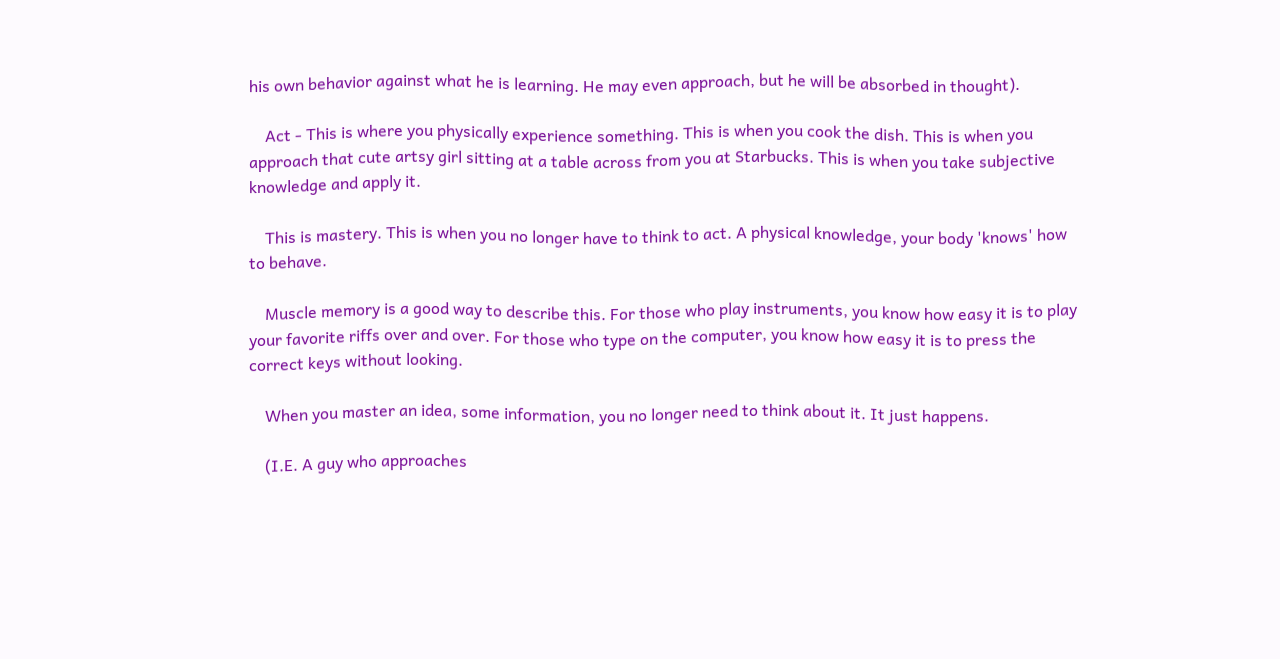his own behavior against what he is learning. He may even approach, but he will be absorbed in thought).

    Act - This is where you physically experience something. This is when you cook the dish. This is when you approach that cute artsy girl sitting at a table across from you at Starbucks. This is when you take subjective knowledge and apply it.

    This is mastery. This is when you no longer have to think to act. A physical knowledge, your body 'knows' how to behave.

    Muscle memory is a good way to describe this. For those who play instruments, you know how easy it is to play your favorite riffs over and over. For those who type on the computer, you know how easy it is to press the correct keys without looking.

    When you master an idea, some information, you no longer need to think about it. It just happens.

    (I.E. A guy who approaches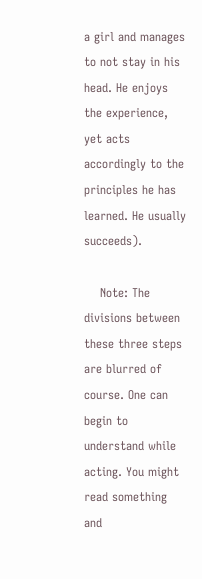a girl and manages to not stay in his head. He enjoys the experience, yet acts accordingly to the principles he has learned. He usually succeeds).

    Note: The divisions between these three steps are blurred of course. One can begin to understand while acting. You might read something and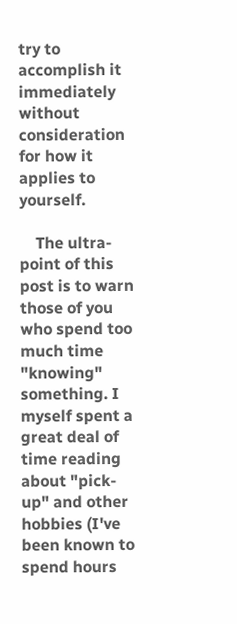try to accomplish it immediately without consideration for how it applies to yourself.

    The ultra-point of this post is to warn those of you who spend too much time "knowing" something. I myself spent a great deal of time reading about "pick-up" and other hobbies (I've been known to spend hours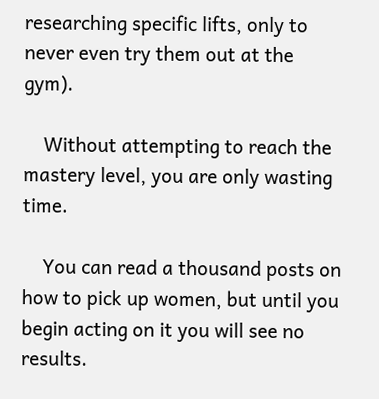researching specific lifts, only to never even try them out at the gym).

    Without attempting to reach the mastery level, you are only wasting time.

    You can read a thousand posts on how to pick up women, but until you begin acting on it you will see no results.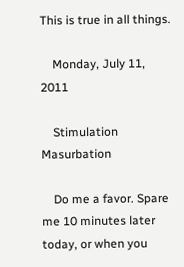This is true in all things.

    Monday, July 11, 2011

    Stimulation Masurbation

    Do me a favor. Spare me 10 minutes later today, or when you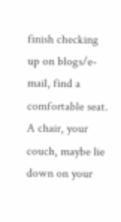finish checking up on blogs/e-mail, find a comfortable seat. A chair, your couch, maybe lie down on your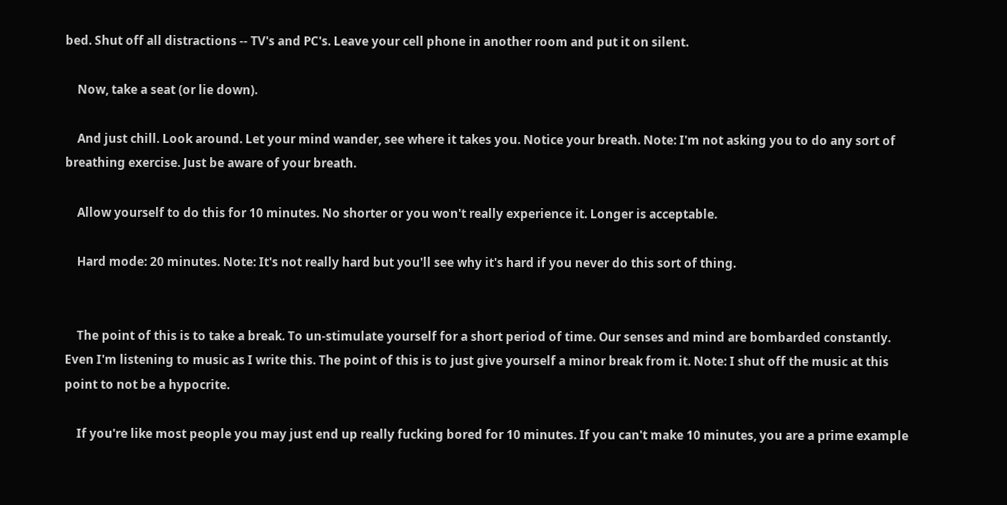bed. Shut off all distractions -- TV's and PC's. Leave your cell phone in another room and put it on silent.

    Now, take a seat (or lie down).

    And just chill. Look around. Let your mind wander, see where it takes you. Notice your breath. Note: I'm not asking you to do any sort of breathing exercise. Just be aware of your breath.

    Allow yourself to do this for 10 minutes. No shorter or you won't really experience it. Longer is acceptable.

    Hard mode: 20 minutes. Note: It's not really hard but you'll see why it's hard if you never do this sort of thing.


    The point of this is to take a break. To un-stimulate yourself for a short period of time. Our senses and mind are bombarded constantly. Even I'm listening to music as I write this. The point of this is to just give yourself a minor break from it. Note: I shut off the music at this point to not be a hypocrite.

    If you're like most people you may just end up really fucking bored for 10 minutes. If you can't make 10 minutes, you are a prime example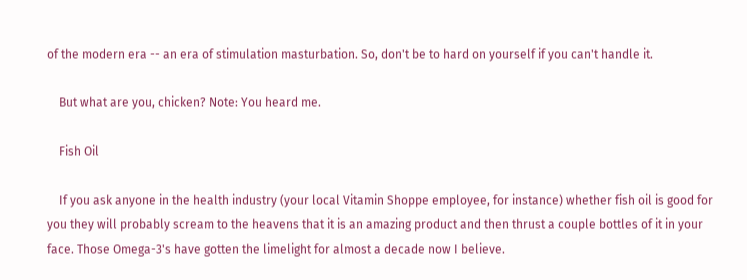of the modern era -- an era of stimulation masturbation. So, don't be to hard on yourself if you can't handle it.

    But what are you, chicken? Note: You heard me.

    Fish Oil

    If you ask anyone in the health industry (your local Vitamin Shoppe employee, for instance) whether fish oil is good for you they will probably scream to the heavens that it is an amazing product and then thrust a couple bottles of it in your face. Those Omega-3's have gotten the limelight for almost a decade now I believe.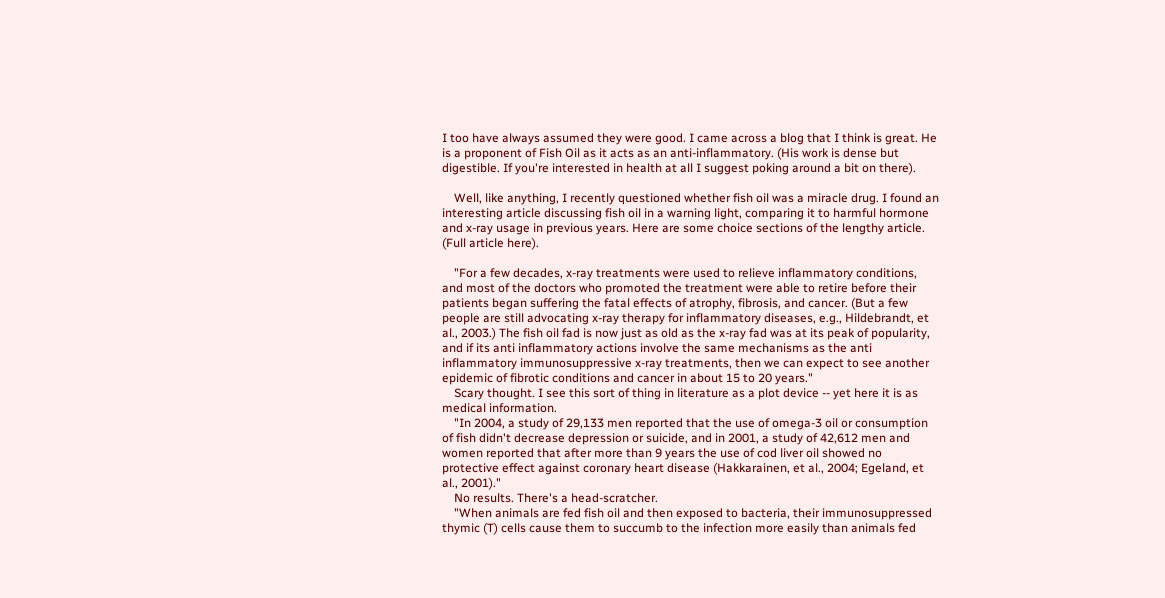I too have always assumed they were good. I came across a blog that I think is great. He is a proponent of Fish Oil as it acts as an anti-inflammatory. (His work is dense but digestible. If you're interested in health at all I suggest poking around a bit on there).

    Well, like anything, I recently questioned whether fish oil was a miracle drug. I found an interesting article discussing fish oil in a warning light, comparing it to harmful hormone and x-ray usage in previous years. Here are some choice sections of the lengthy article. (Full article here).

    "For a few decades, x-ray treatments were used to relieve inflammatory conditions, and most of the doctors who promoted the treatment were able to retire before their patients began suffering the fatal effects of atrophy, fibrosis, and cancer. (But a few people are still advocating x-ray therapy for inflammatory diseases, e.g., Hildebrandt, et al., 2003.) The fish oil fad is now just as old as the x-ray fad was at its peak of popularity, and if its anti inflammatory actions involve the same mechanisms as the anti inflammatory immunosuppressive x-ray treatments, then we can expect to see another epidemic of fibrotic conditions and cancer in about 15 to 20 years."
    Scary thought. I see this sort of thing in literature as a plot device -- yet here it is as medical information.
    "In 2004, a study of 29,133 men reported that the use of omega-3 oil or consumption of fish didn't decrease depression or suicide, and in 2001, a study of 42,612 men and women reported that after more than 9 years the use of cod liver oil showed no protective effect against coronary heart disease (Hakkarainen, et al., 2004; Egeland, et al., 2001)."
    No results. There's a head-scratcher.
    "When animals are fed fish oil and then exposed to bacteria, their immunosuppressed thymic (T) cells cause them to succumb to the infection more easily than animals fed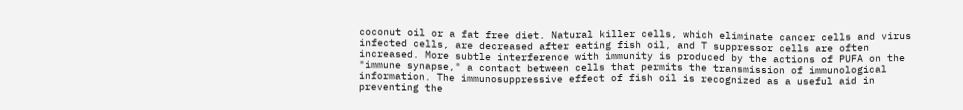coconut oil or a fat free diet. Natural killer cells, which eliminate cancer cells and virus infected cells, are decreased after eating fish oil, and T suppressor cells are often increased. More subtle interference with immunity is produced by the actions of PUFA on the "immune synapse," a contact between cells that permits the transmission of immunological information. The immunosuppressive effect of fish oil is recognized as a useful aid in preventing the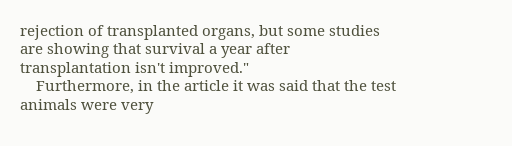rejection of transplanted organs, but some studies are showing that survival a year after transplantation isn't improved."
    Furthermore, in the article it was said that the test animals were very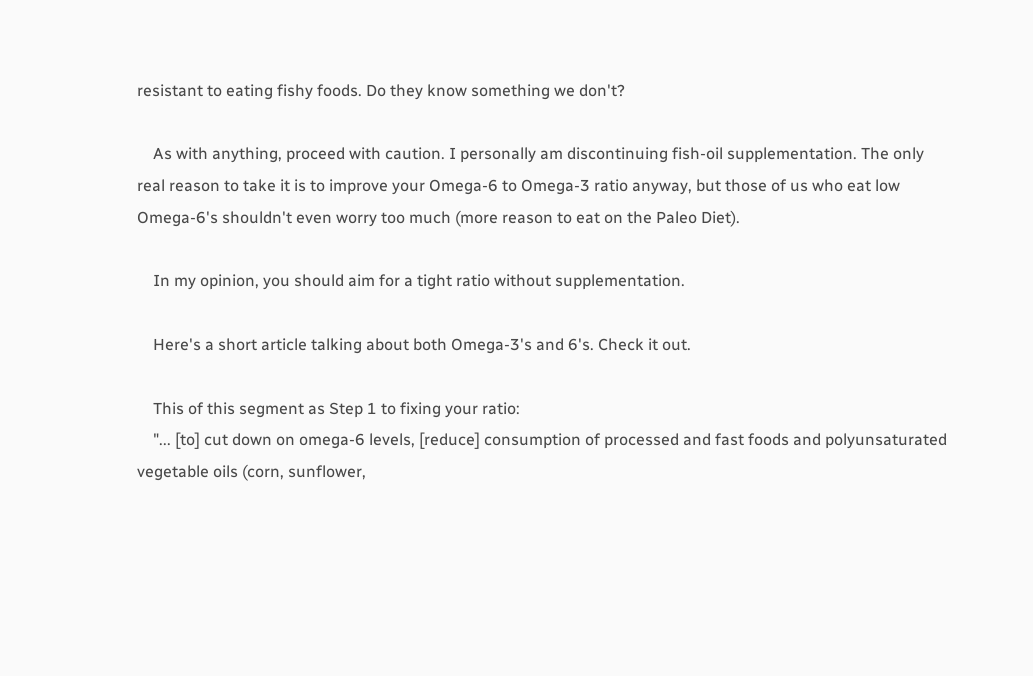resistant to eating fishy foods. Do they know something we don't?

    As with anything, proceed with caution. I personally am discontinuing fish-oil supplementation. The only real reason to take it is to improve your Omega-6 to Omega-3 ratio anyway, but those of us who eat low Omega-6's shouldn't even worry too much (more reason to eat on the Paleo Diet).

    In my opinion, you should aim for a tight ratio without supplementation.

    Here's a short article talking about both Omega-3's and 6's. Check it out.

    This of this segment as Step 1 to fixing your ratio:
    "... [to] cut down on omega-6 levels, [reduce] consumption of processed and fast foods and polyunsaturated vegetable oils (corn, sunflower,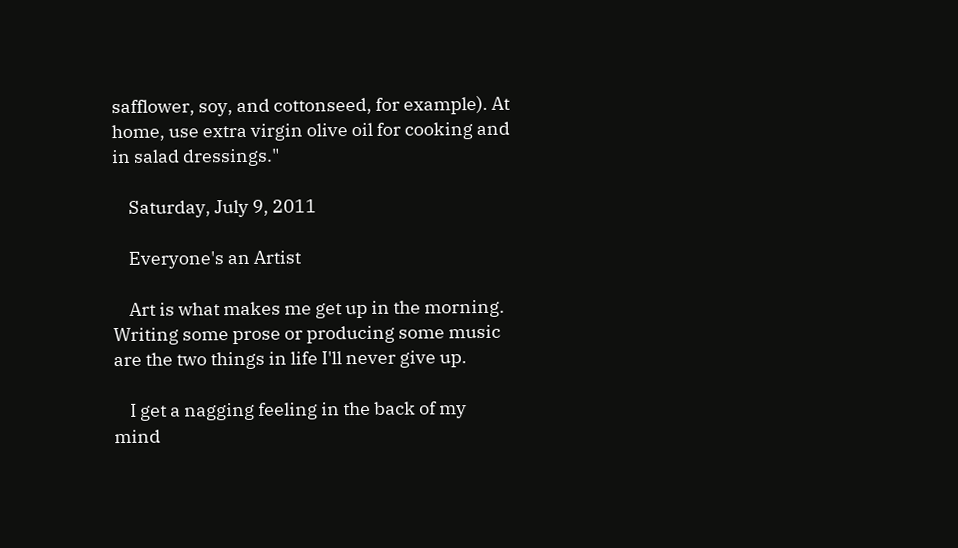safflower, soy, and cottonseed, for example). At home, use extra virgin olive oil for cooking and in salad dressings."

    Saturday, July 9, 2011

    Everyone's an Artist

    Art is what makes me get up in the morning. Writing some prose or producing some music are the two things in life I'll never give up.

    I get a nagging feeling in the back of my mind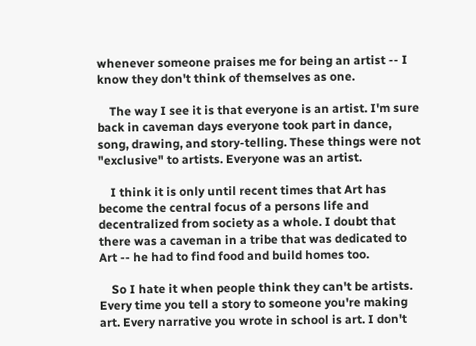whenever someone praises me for being an artist -- I know they don't think of themselves as one.

    The way I see it is that everyone is an artist. I'm sure back in caveman days everyone took part in dance, song, drawing, and story-telling. These things were not "exclusive" to artists. Everyone was an artist.

    I think it is only until recent times that Art has become the central focus of a persons life and decentralized from society as a whole. I doubt that there was a caveman in a tribe that was dedicated to Art -- he had to find food and build homes too.

    So I hate it when people think they can't be artists. Every time you tell a story to someone you're making art. Every narrative you wrote in school is art. I don't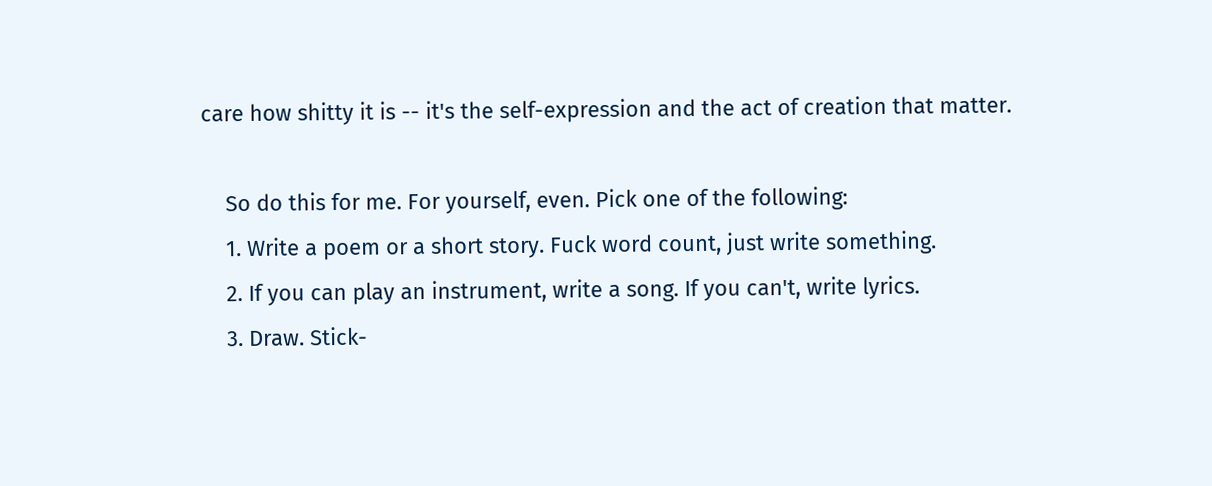care how shitty it is -- it's the self-expression and the act of creation that matter.

    So do this for me. For yourself, even. Pick one of the following:
    1. Write a poem or a short story. Fuck word count, just write something.
    2. If you can play an instrument, write a song. If you can't, write lyrics.
    3. Draw. Stick-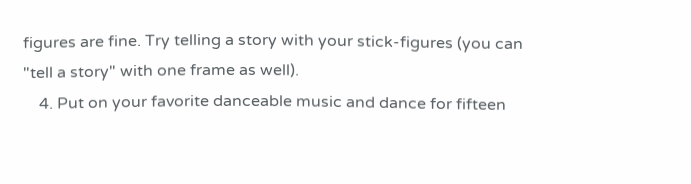figures are fine. Try telling a story with your stick-figures (you can "tell a story" with one frame as well).
    4. Put on your favorite danceable music and dance for fifteen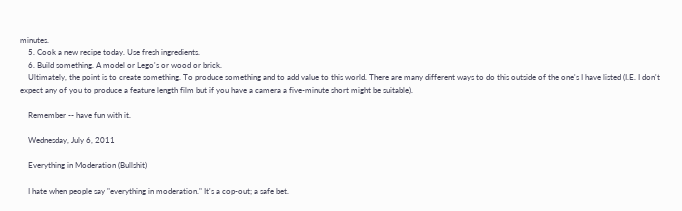minutes.
    5. Cook a new recipe today. Use fresh ingredients.
    6. Build something. A model or Lego's or wood or brick.
    Ultimately, the point is to create something. To produce something and to add value to this world. There are many different ways to do this outside of the one's I have listed (I.E. I don't expect any of you to produce a feature length film but if you have a camera a five-minute short might be suitable).

    Remember -- have fun with it.

    Wednesday, July 6, 2011

    Everything in Moderation (Bullshit)

    I hate when people say "everything in moderation." It's a cop-out; a safe bet.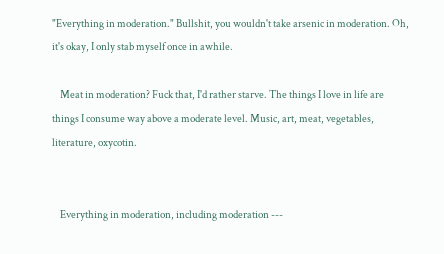"Everything in moderation." Bullshit, you wouldn't take arsenic in moderation. Oh, it's okay, I only stab myself once in awhile.

    Meat in moderation? Fuck that, I'd rather starve. The things I love in life are things I consume way above a moderate level. Music, art, meat, vegetables, literature, oxycotin.


    Everything in moderation, including moderation ---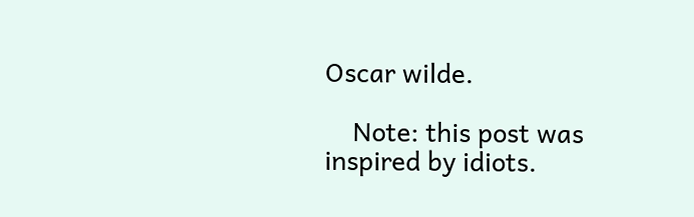Oscar wilde.

    Note: this post was inspired by idiots.